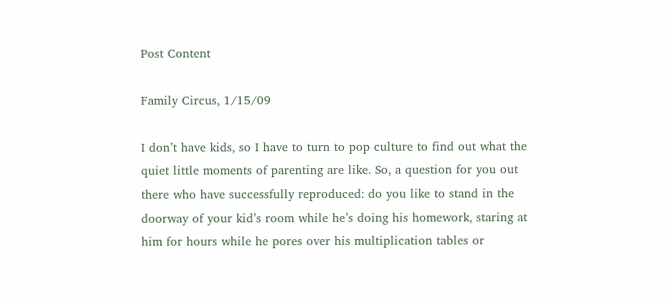Post Content

Family Circus, 1/15/09

I don’t have kids, so I have to turn to pop culture to find out what the quiet little moments of parenting are like. So, a question for you out there who have successfully reproduced: do you like to stand in the doorway of your kid’s room while he’s doing his homework, staring at him for hours while he pores over his multiplication tables or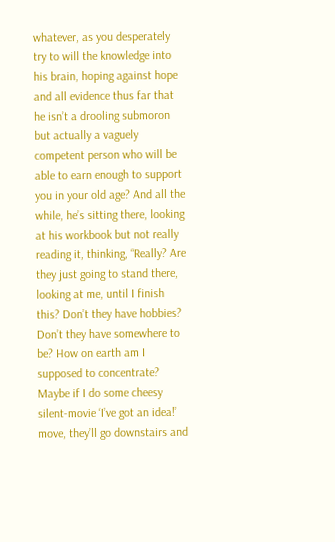whatever, as you desperately try to will the knowledge into his brain, hoping against hope and all evidence thus far that he isn’t a drooling submoron but actually a vaguely competent person who will be able to earn enough to support you in your old age? And all the while, he’s sitting there, looking at his workbook but not really reading it, thinking, “Really? Are they just going to stand there, looking at me, until I finish this? Don’t they have hobbies? Don’t they have somewhere to be? How on earth am I supposed to concentrate? Maybe if I do some cheesy silent-movie ‘I’ve got an idea!’ move, they’ll go downstairs and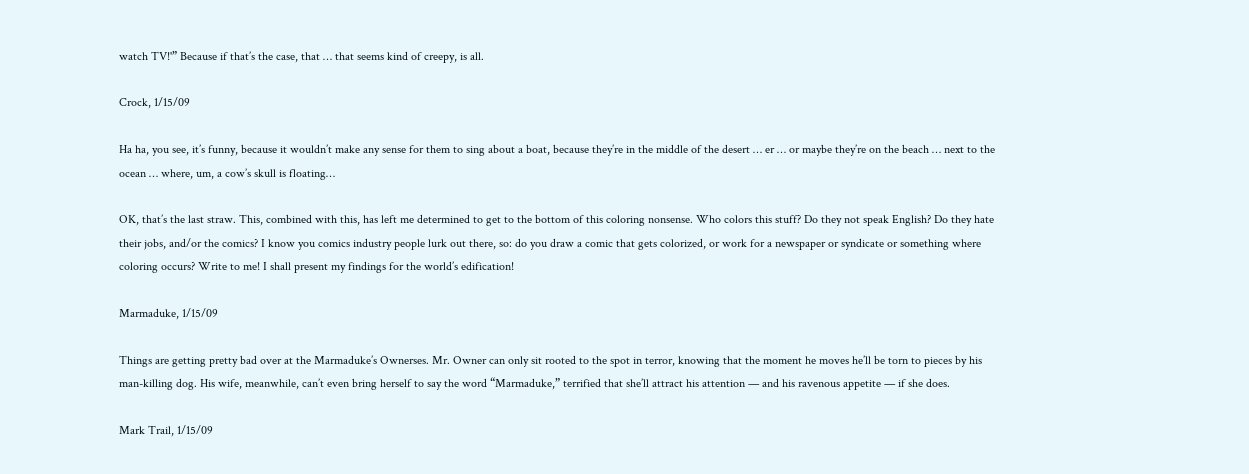watch TV!'” Because if that’s the case, that … that seems kind of creepy, is all.

Crock, 1/15/09

Ha ha, you see, it’s funny, because it wouldn’t make any sense for them to sing about a boat, because they’re in the middle of the desert … er … or maybe they’re on the beach … next to the ocean … where, um, a cow’s skull is floating…

OK, that’s the last straw. This, combined with this, has left me determined to get to the bottom of this coloring nonsense. Who colors this stuff? Do they not speak English? Do they hate their jobs, and/or the comics? I know you comics industry people lurk out there, so: do you draw a comic that gets colorized, or work for a newspaper or syndicate or something where coloring occurs? Write to me! I shall present my findings for the world’s edification!

Marmaduke, 1/15/09

Things are getting pretty bad over at the Marmaduke’s Ownerses. Mr. Owner can only sit rooted to the spot in terror, knowing that the moment he moves he’ll be torn to pieces by his man-killing dog. His wife, meanwhile, can’t even bring herself to say the word “Marmaduke,” terrified that she’ll attract his attention — and his ravenous appetite — if she does.

Mark Trail, 1/15/09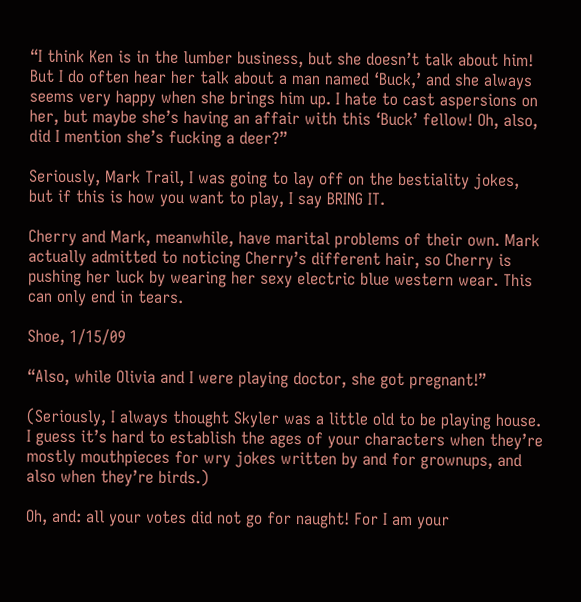“I think Ken is in the lumber business, but she doesn’t talk about him! But I do often hear her talk about a man named ‘Buck,’ and she always seems very happy when she brings him up. I hate to cast aspersions on her, but maybe she’s having an affair with this ‘Buck’ fellow! Oh, also, did I mention she’s fucking a deer?”

Seriously, Mark Trail, I was going to lay off on the bestiality jokes, but if this is how you want to play, I say BRING IT.

Cherry and Mark, meanwhile, have marital problems of their own. Mark actually admitted to noticing Cherry’s different hair, so Cherry is pushing her luck by wearing her sexy electric blue western wear. This can only end in tears.

Shoe, 1/15/09

“Also, while Olivia and I were playing doctor, she got pregnant!”

(Seriously, I always thought Skyler was a little old to be playing house. I guess it’s hard to establish the ages of your characters when they’re mostly mouthpieces for wry jokes written by and for grownups, and also when they’re birds.)

Oh, and: all your votes did not go for naught! For I am your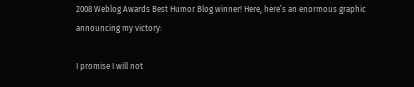2008 Weblog Awards Best Humor Blog winner! Here, here’s an enormous graphic announcing my victory:

I promise I will not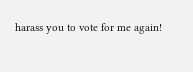harass you to vote for me again!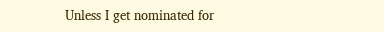Unless I get nominated for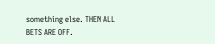something else. THEN ALL BETS ARE OFF.